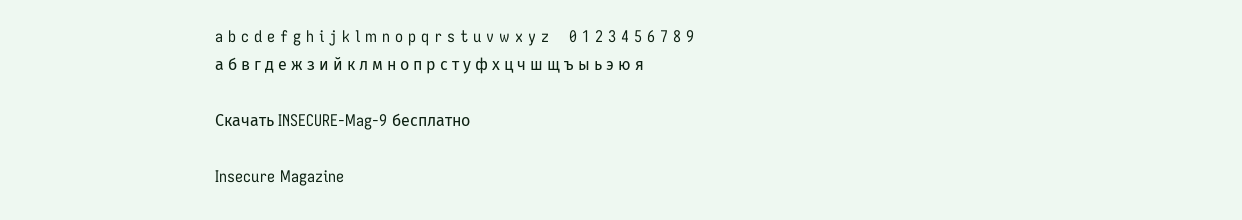a b c d e f g h i j k l m n o p q r s t u v w x y z    0 1 2 3 4 5 6 7 8 9
а б в г д е ж з и й к л м н о п р с т у ф х ц ч ш щ ъ ы ь э ю я

Скачать INSECURE-Mag-9 бесплатно

Insecure Magazine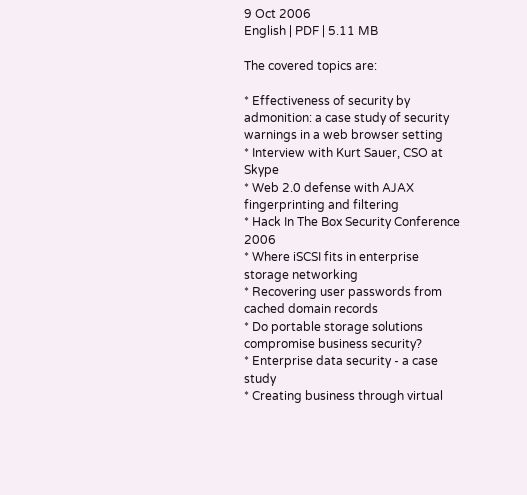9 Oct 2006
English | PDF | 5.11 MB

The covered topics are:

* Effectiveness of security by admonition: a case study of security warnings in a web browser setting
* Interview with Kurt Sauer, CSO at Skype
* Web 2.0 defense with AJAX fingerprinting and filtering
* Hack In The Box Security Conference 2006
* Where iSCSI fits in enterprise storage networking
* Recovering user passwords from cached domain records
* Do portable storage solutions compromise business security?
* Enterprise data security - a case study
* Creating business through virtual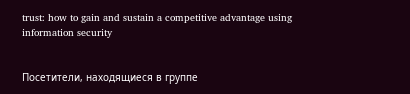trust: how to gain and sustain a competitive advantage using information security


Посетители, находящиеся в группе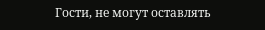Гости, не могут оставлять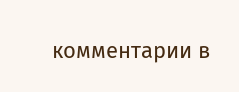комментарии в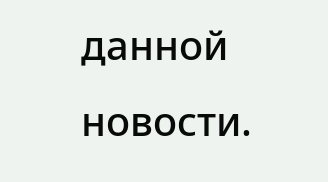данной новости.